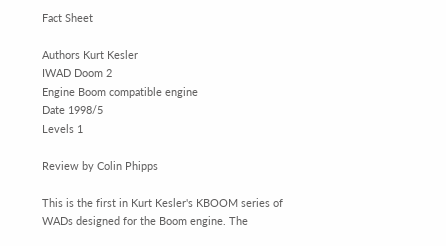Fact Sheet

Authors Kurt Kesler
IWAD Doom 2
Engine Boom compatible engine
Date 1998/5
Levels 1

Review by Colin Phipps

This is the first in Kurt Kesler's KBOOM series of WADs designed for the Boom engine. The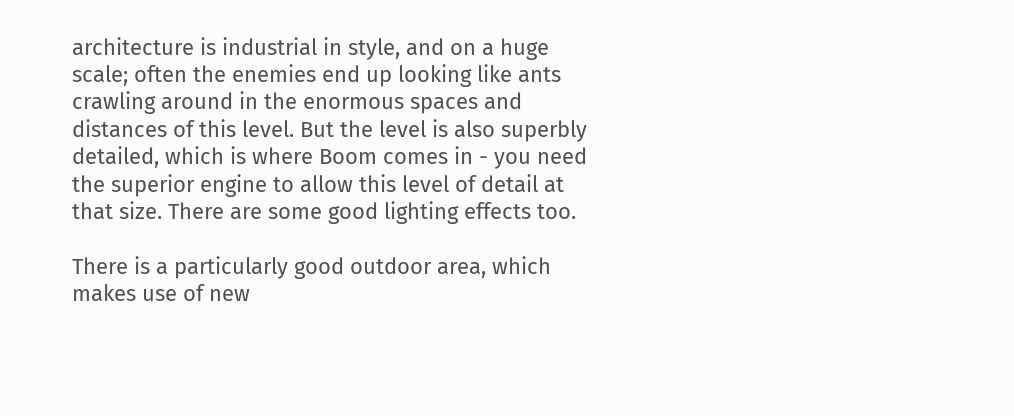architecture is industrial in style, and on a huge scale; often the enemies end up looking like ants crawling around in the enormous spaces and distances of this level. But the level is also superbly detailed, which is where Boom comes in - you need the superior engine to allow this level of detail at that size. There are some good lighting effects too.

There is a particularly good outdoor area, which makes use of new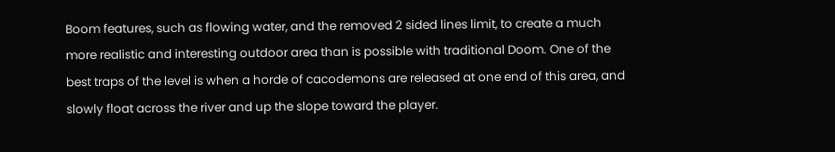Boom features, such as flowing water, and the removed 2 sided lines limit, to create a much more realistic and interesting outdoor area than is possible with traditional Doom. One of the best traps of the level is when a horde of cacodemons are released at one end of this area, and slowly float across the river and up the slope toward the player.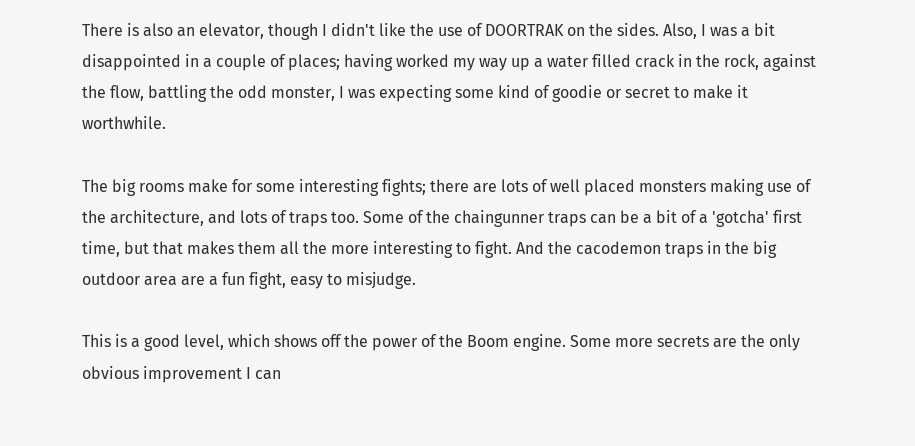There is also an elevator, though I didn't like the use of DOORTRAK on the sides. Also, I was a bit disappointed in a couple of places; having worked my way up a water filled crack in the rock, against the flow, battling the odd monster, I was expecting some kind of goodie or secret to make it worthwhile.

The big rooms make for some interesting fights; there are lots of well placed monsters making use of the architecture, and lots of traps too. Some of the chaingunner traps can be a bit of a 'gotcha' first time, but that makes them all the more interesting to fight. And the cacodemon traps in the big outdoor area are a fun fight, easy to misjudge.

This is a good level, which shows off the power of the Boom engine. Some more secrets are the only obvious improvement I can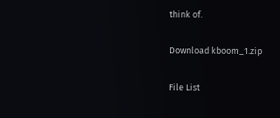think of.

Download kboom_1.zip

File List